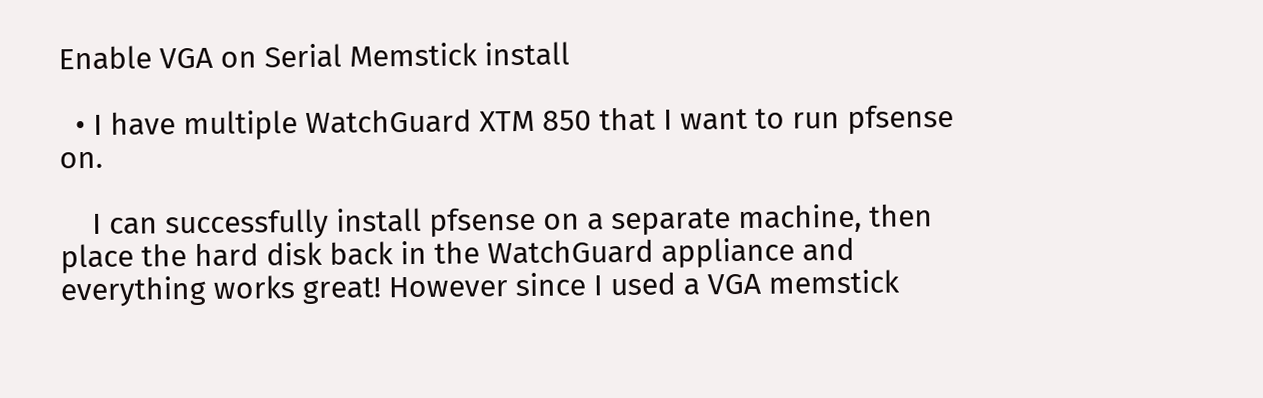Enable VGA on Serial Memstick install

  • I have multiple WatchGuard XTM 850 that I want to run pfsense on.

    I can successfully install pfsense on a separate machine, then place the hard disk back in the WatchGuard appliance and everything works great! However since I used a VGA memstick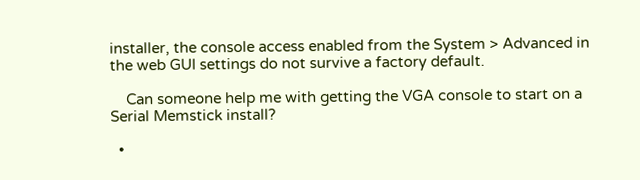installer, the console access enabled from the System > Advanced in the web GUI settings do not survive a factory default.

    Can someone help me with getting the VGA console to start on a Serial Memstick install?

  •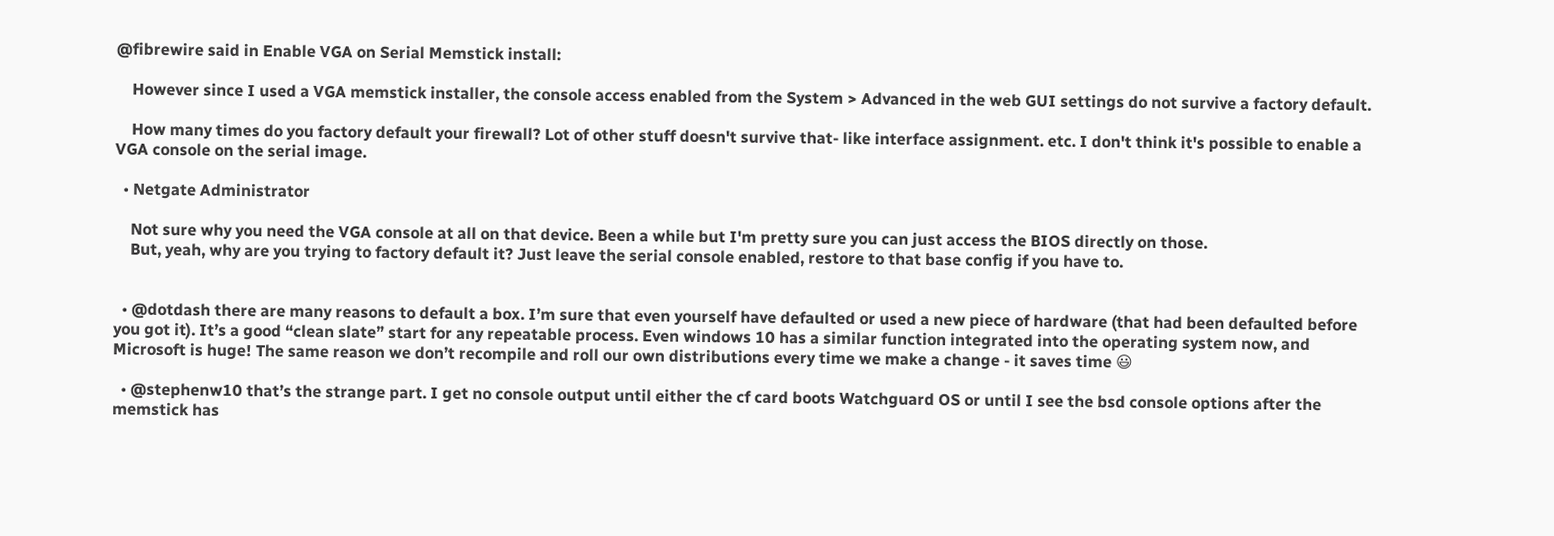@fibrewire said in Enable VGA on Serial Memstick install:

    However since I used a VGA memstick installer, the console access enabled from the System > Advanced in the web GUI settings do not survive a factory default.

    How many times do you factory default your firewall? Lot of other stuff doesn't survive that- like interface assignment. etc. I don't think it's possible to enable a VGA console on the serial image.

  • Netgate Administrator

    Not sure why you need the VGA console at all on that device. Been a while but I'm pretty sure you can just access the BIOS directly on those.
    But, yeah, why are you trying to factory default it? Just leave the serial console enabled, restore to that base config if you have to.


  • @dotdash there are many reasons to default a box. I’m sure that even yourself have defaulted or used a new piece of hardware (that had been defaulted before you got it). It’s a good “clean slate” start for any repeatable process. Even windows 10 has a similar function integrated into the operating system now, and Microsoft is huge! The same reason we don’t recompile and roll our own distributions every time we make a change - it saves time 😃

  • @stephenw10 that’s the strange part. I get no console output until either the cf card boots Watchguard OS or until I see the bsd console options after the memstick has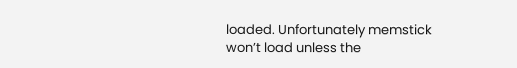loaded. Unfortunately memstick won’t load unless the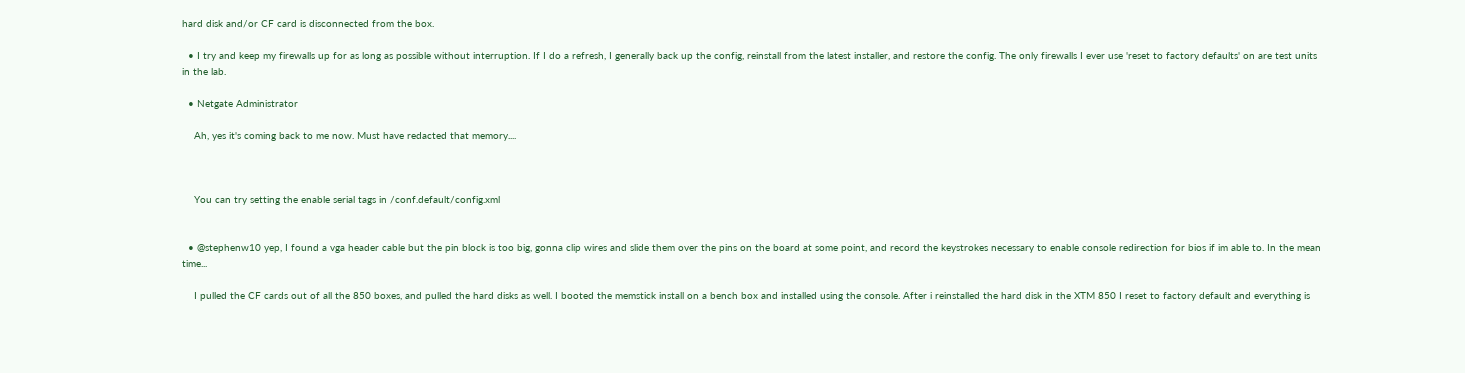hard disk and/or CF card is disconnected from the box.

  • I try and keep my firewalls up for as long as possible without interruption. If I do a refresh, I generally back up the config, reinstall from the latest installer, and restore the config. The only firewalls I ever use 'reset to factory defaults' on are test units in the lab.

  • Netgate Administrator

    Ah, yes it's coming back to me now. Must have redacted that memory....



    You can try setting the enable serial tags in /conf.default/config.xml


  • @stephenw10 yep, I found a vga header cable but the pin block is too big, gonna clip wires and slide them over the pins on the board at some point, and record the keystrokes necessary to enable console redirection for bios if im able to. In the mean time...

    I pulled the CF cards out of all the 850 boxes, and pulled the hard disks as well. I booted the memstick install on a bench box and installed using the console. After i reinstalled the hard disk in the XTM 850 I reset to factory default and everything is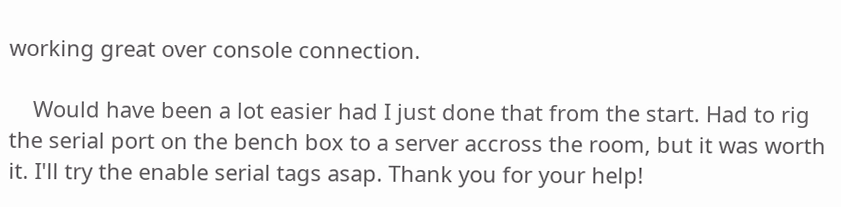working great over console connection.

    Would have been a lot easier had I just done that from the start. Had to rig the serial port on the bench box to a server accross the room, but it was worth it. I'll try the enable serial tags asap. Thank you for your help!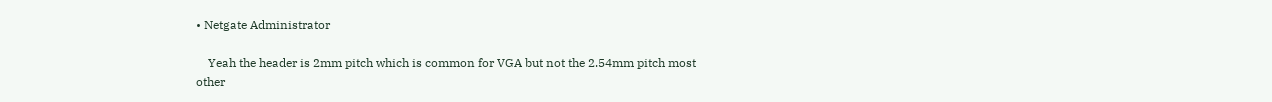• Netgate Administrator

    Yeah the header is 2mm pitch which is common for VGA but not the 2.54mm pitch most other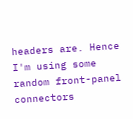headers are. Hence I'm using some random front-panel connectors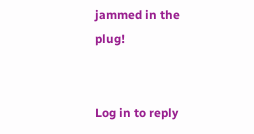jammed in the plug!


Log in to reply